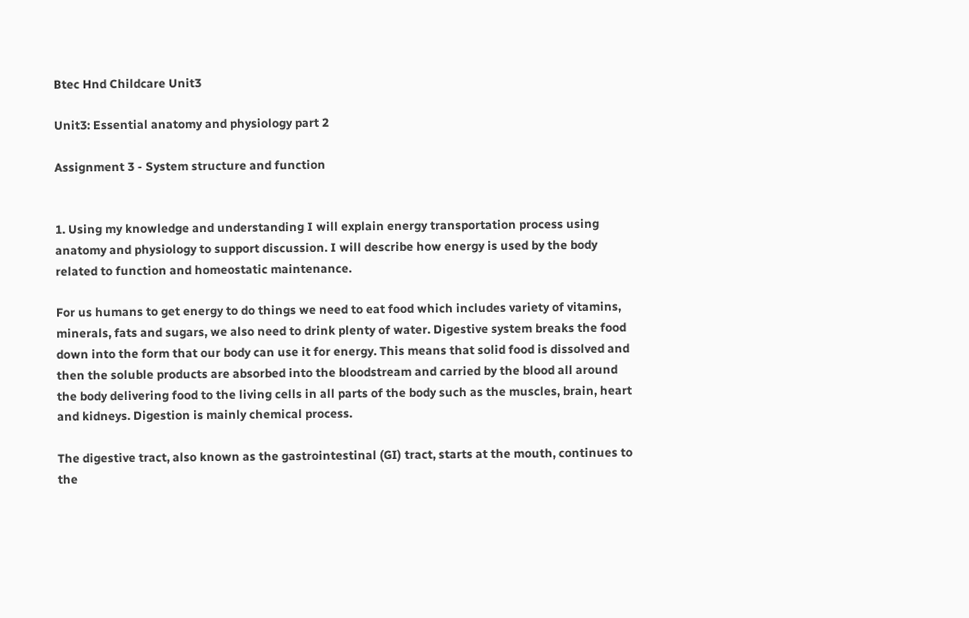Btec Hnd Childcare Unit3

Unit3: Essential anatomy and physiology part 2

Assignment 3 - System structure and function


1. Using my knowledge and understanding I will explain energy transportation process using anatomy and physiology to support discussion. I will describe how energy is used by the body related to function and homeostatic maintenance.

For us humans to get energy to do things we need to eat food which includes variety of vitamins, minerals, fats and sugars, we also need to drink plenty of water. Digestive system breaks the food down into the form that our body can use it for energy. This means that solid food is dissolved and then the soluble products are absorbed into the bloodstream and carried by the blood all around the body delivering food to the living cells in all parts of the body such as the muscles, brain, heart and kidneys. Digestion is mainly chemical process.

The digestive tract, also known as the gastrointestinal (GI) tract, starts at the mouth, continues to the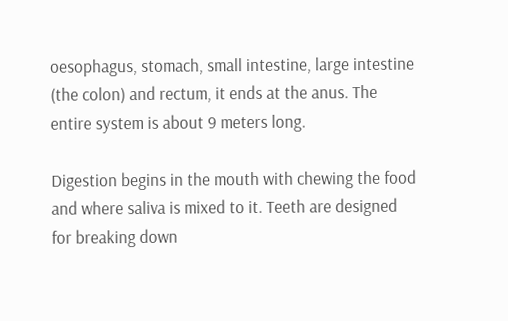oesophagus, stomach, small intestine, large intestine (the colon) and rectum, it ends at the anus. The entire system is about 9 meters long.

Digestion begins in the mouth with chewing the food and where saliva is mixed to it. Teeth are designed for breaking down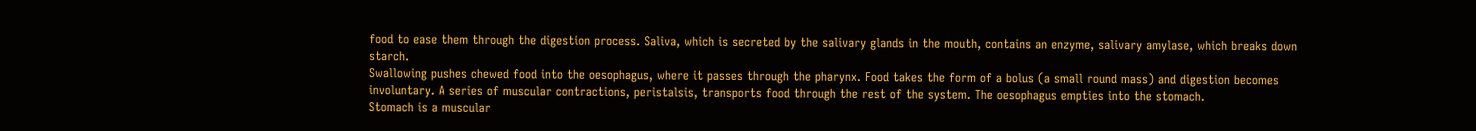food to ease them through the digestion process. Saliva, which is secreted by the salivary glands in the mouth, contains an enzyme, salivary amylase, which breaks down starch.
Swallowing pushes chewed food into the oesophagus, where it passes through the pharynx. Food takes the form of a bolus (a small round mass) and digestion becomes involuntary. A series of muscular contractions, peristalsis, transports food through the rest of the system. The oesophagus empties into the stomach.
Stomach is a muscular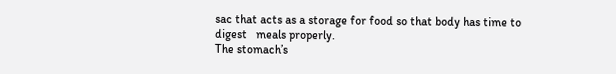sac that acts as a storage for food so that body has time to digest   meals properly.
The stomach’s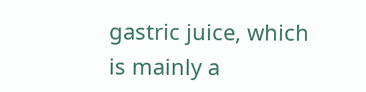gastric juice, which is mainly a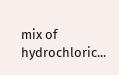mix of hydrochloric...